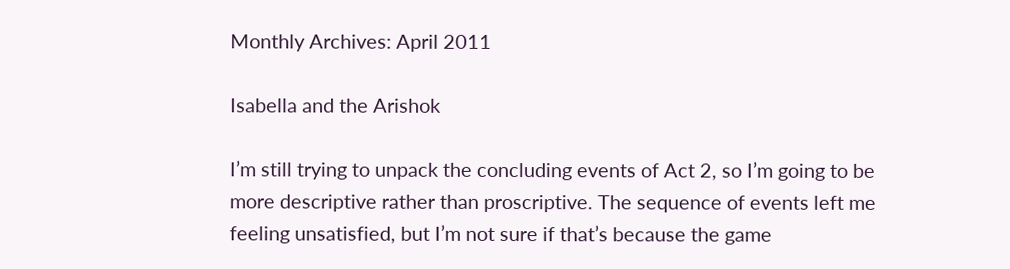Monthly Archives: April 2011

Isabella and the Arishok

I’m still trying to unpack the concluding events of Act 2, so I’m going to be more descriptive rather than proscriptive. The sequence of events left me feeling unsatisfied, but I’m not sure if that’s because the game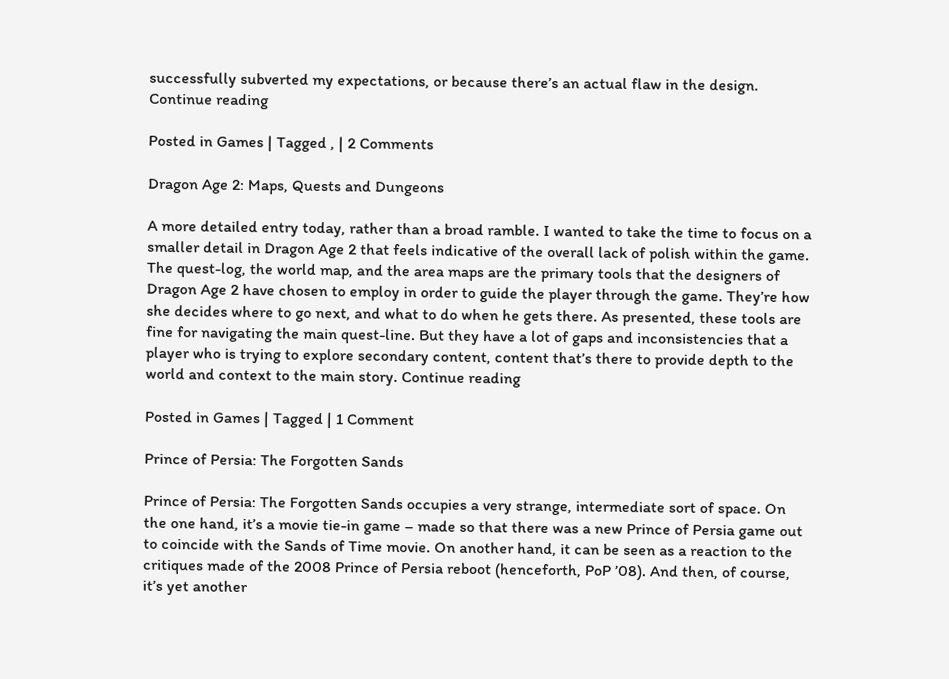successfully subverted my expectations, or because there’s an actual flaw in the design. Continue reading

Posted in Games | Tagged , | 2 Comments

Dragon Age 2: Maps, Quests and Dungeons

A more detailed entry today, rather than a broad ramble. I wanted to take the time to focus on a smaller detail in Dragon Age 2 that feels indicative of the overall lack of polish within the game. The quest-log, the world map, and the area maps are the primary tools that the designers of Dragon Age 2 have chosen to employ in order to guide the player through the game. They’re how she decides where to go next, and what to do when he gets there. As presented, these tools are fine for navigating the main quest-line. But they have a lot of gaps and inconsistencies that a player who is trying to explore secondary content, content that’s there to provide depth to the world and context to the main story. Continue reading

Posted in Games | Tagged | 1 Comment

Prince of Persia: The Forgotten Sands

Prince of Persia: The Forgotten Sands occupies a very strange, intermediate sort of space. On the one hand, it’s a movie tie-in game – made so that there was a new Prince of Persia game out to coincide with the Sands of Time movie. On another hand, it can be seen as a reaction to the critiques made of the 2008 Prince of Persia reboot (henceforth, PoP ’08). And then, of course, it’s yet another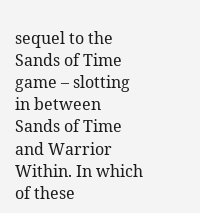sequel to the Sands of Time game – slotting in between Sands of Time and Warrior Within. In which of these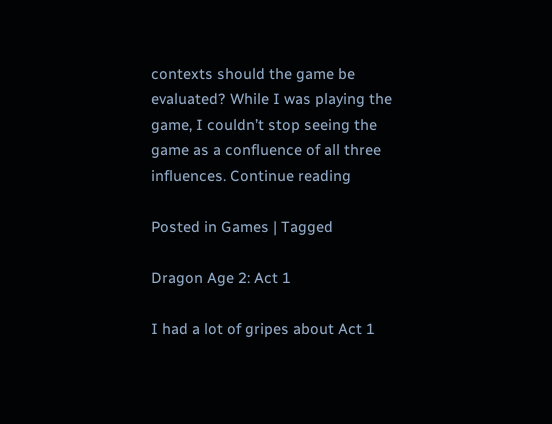contexts should the game be evaluated? While I was playing the game, I couldn’t stop seeing the game as a confluence of all three influences. Continue reading

Posted in Games | Tagged

Dragon Age 2: Act 1

I had a lot of gripes about Act 1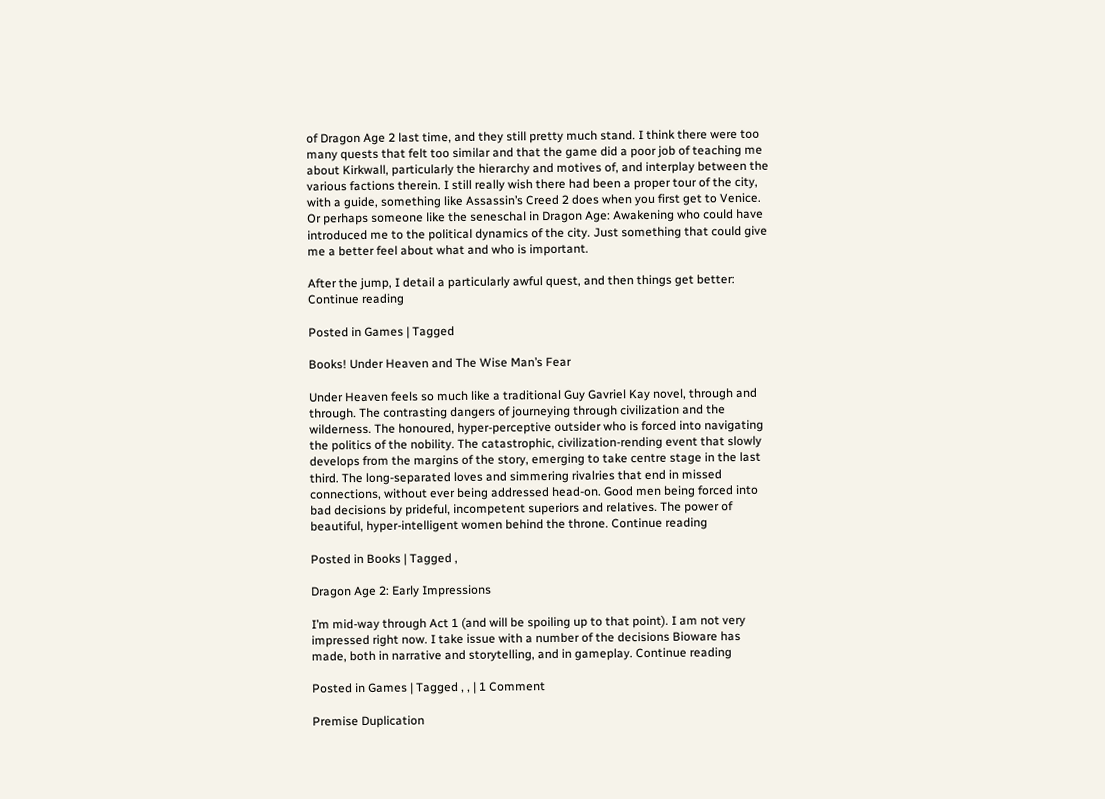of Dragon Age 2 last time, and they still pretty much stand. I think there were too many quests that felt too similar and that the game did a poor job of teaching me about Kirkwall, particularly the hierarchy and motives of, and interplay between the various factions therein. I still really wish there had been a proper tour of the city, with a guide, something like Assassin’s Creed 2 does when you first get to Venice. Or perhaps someone like the seneschal in Dragon Age: Awakening who could have introduced me to the political dynamics of the city. Just something that could give me a better feel about what and who is important.

After the jump, I detail a particularly awful quest, and then things get better: Continue reading

Posted in Games | Tagged

Books! Under Heaven and The Wise Man’s Fear

Under Heaven feels so much like a traditional Guy Gavriel Kay novel, through and through. The contrasting dangers of journeying through civilization and the wilderness. The honoured, hyper-perceptive outsider who is forced into navigating the politics of the nobility. The catastrophic, civilization-rending event that slowly develops from the margins of the story, emerging to take centre stage in the last third. The long-separated loves and simmering rivalries that end in missed connections, without ever being addressed head-on. Good men being forced into bad decisions by prideful, incompetent superiors and relatives. The power of beautiful, hyper-intelligent women behind the throne. Continue reading

Posted in Books | Tagged ,

Dragon Age 2: Early Impressions

I’m mid-way through Act 1 (and will be spoiling up to that point). I am not very impressed right now. I take issue with a number of the decisions Bioware has made, both in narrative and storytelling, and in gameplay. Continue reading

Posted in Games | Tagged , , | 1 Comment

Premise Duplication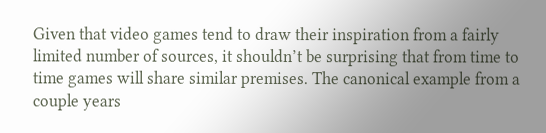Given that video games tend to draw their inspiration from a fairly limited number of sources, it shouldn’t be surprising that from time to time games will share similar premises. The canonical example from a couple years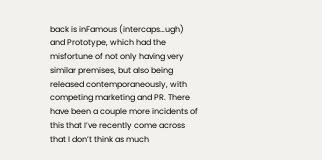back is inFamous (intercaps…ugh) and Prototype, which had the misfortune of not only having very similar premises, but also being released contemporaneously, with competing marketing and PR. There have been a couple more incidents of this that I’ve recently come across that I don’t think as much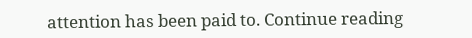attention has been paid to. Continue reading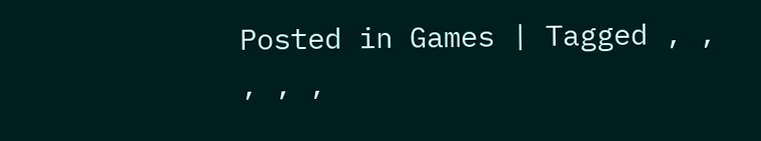Posted in Games | Tagged , , , , ,